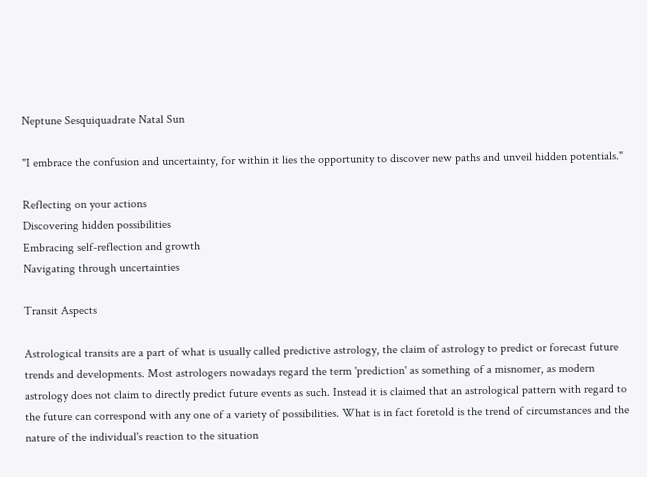Neptune Sesquiquadrate Natal Sun

"I embrace the confusion and uncertainty, for within it lies the opportunity to discover new paths and unveil hidden potentials."

Reflecting on your actions
Discovering hidden possibilities
Embracing self-reflection and growth
Navigating through uncertainties

Transit Aspects

Astrological transits are a part of what is usually called predictive astrology, the claim of astrology to predict or forecast future trends and developments. Most astrologers nowadays regard the term 'prediction' as something of a misnomer, as modern astrology does not claim to directly predict future events as such. Instead it is claimed that an astrological pattern with regard to the future can correspond with any one of a variety of possibilities. What is in fact foretold is the trend of circumstances and the nature of the individual's reaction to the situation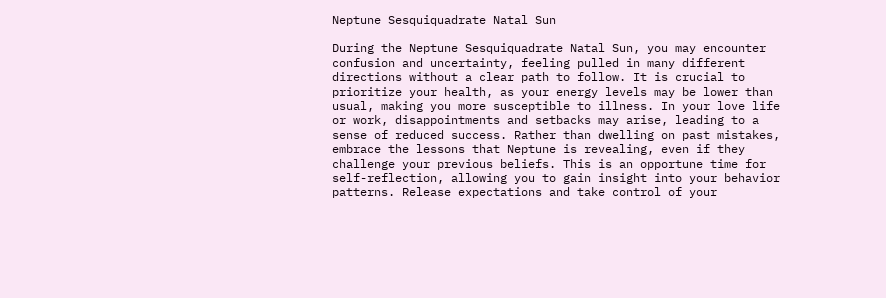Neptune Sesquiquadrate Natal Sun

During the Neptune Sesquiquadrate Natal Sun, you may encounter confusion and uncertainty, feeling pulled in many different directions without a clear path to follow. It is crucial to prioritize your health, as your energy levels may be lower than usual, making you more susceptible to illness. In your love life or work, disappointments and setbacks may arise, leading to a sense of reduced success. Rather than dwelling on past mistakes, embrace the lessons that Neptune is revealing, even if they challenge your previous beliefs. This is an opportune time for self-reflection, allowing you to gain insight into your behavior patterns. Release expectations and take control of your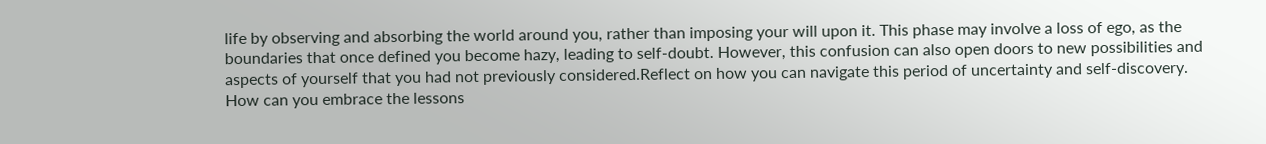life by observing and absorbing the world around you, rather than imposing your will upon it. This phase may involve a loss of ego, as the boundaries that once defined you become hazy, leading to self-doubt. However, this confusion can also open doors to new possibilities and aspects of yourself that you had not previously considered.Reflect on how you can navigate this period of uncertainty and self-discovery. How can you embrace the lessons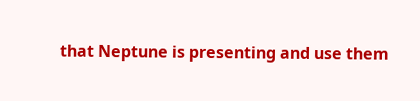that Neptune is presenting and use them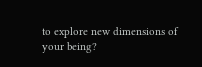to explore new dimensions of your being?